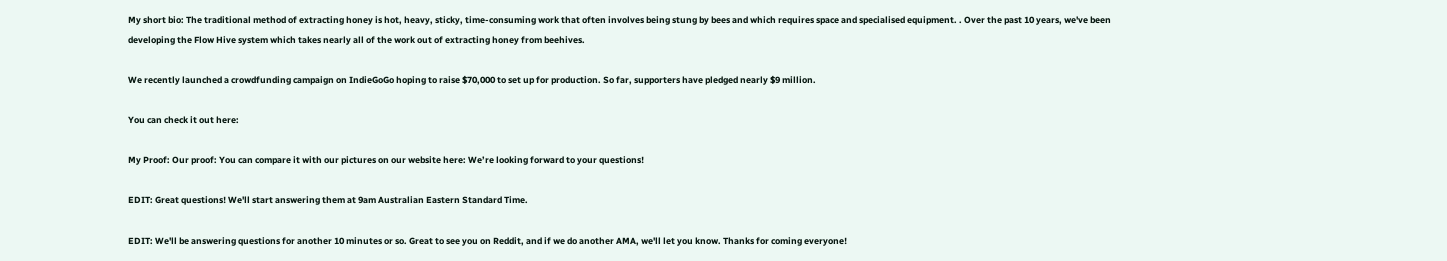My short bio: The traditional method of extracting honey is hot, heavy, sticky, time-consuming work that often involves being stung by bees and which requires space and specialised equipment. . Over the past 10 years, we've been developing the Flow Hive system which takes nearly all of the work out of extracting honey from beehives.

We recently launched a crowdfunding campaign on IndieGoGo hoping to raise $70,000 to set up for production. So far, supporters have pledged nearly $9 million.

You can check it out here:

My Proof: Our proof: You can compare it with our pictures on our website here: We’re looking forward to your questions!

EDIT: Great questions! We'll start answering them at 9am Australian Eastern Standard Time.

EDIT: We'll be answering questions for another 10 minutes or so. Great to see you on Reddit, and if we do another AMA, we'll let you know. Thanks for coming everyone!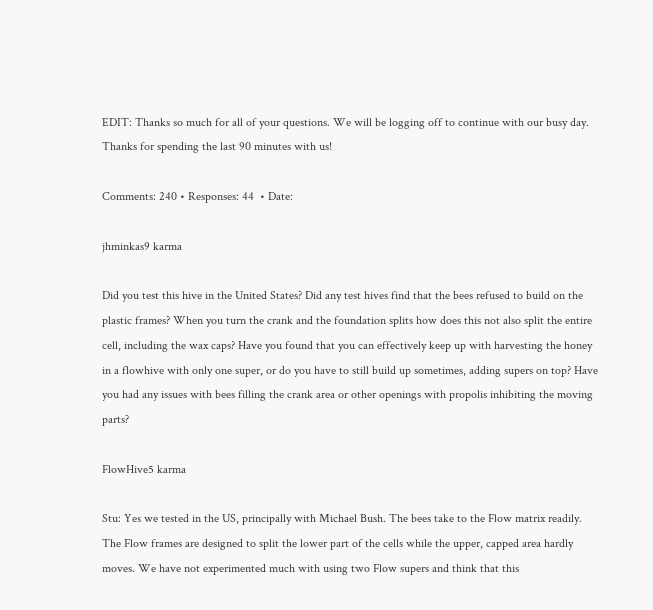EDIT: Thanks so much for all of your questions. We will be logging off to continue with our busy day. Thanks for spending the last 90 minutes with us!

Comments: 240 • Responses: 44  • Date:

jhminkas9 karma

Did you test this hive in the United States? Did any test hives find that the bees refused to build on the plastic frames? When you turn the crank and the foundation splits how does this not also split the entire cell, including the wax caps? Have you found that you can effectively keep up with harvesting the honey in a flowhive with only one super, or do you have to still build up sometimes, adding supers on top? Have you had any issues with bees filling the crank area or other openings with propolis inhibiting the moving parts?

FlowHive5 karma

Stu: Yes we tested in the US, principally with Michael Bush. The bees take to the Flow matrix readily. The Flow frames are designed to split the lower part of the cells while the upper, capped area hardly moves. We have not experimented much with using two Flow supers and think that this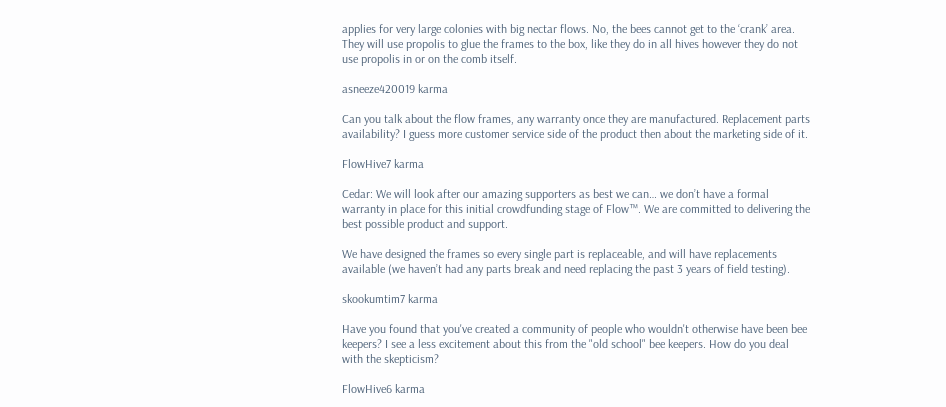applies for very large colonies with big nectar flows. No, the bees cannot get to the ‘crank’ area. They will use propolis to glue the frames to the box, like they do in all hives however they do not use propolis in or on the comb itself.

asneeze420019 karma

Can you talk about the flow frames, any warranty once they are manufactured. Replacement parts availability? I guess more customer service side of the product then about the marketing side of it.

FlowHive7 karma

Cedar: We will look after our amazing supporters as best we can… we don’t have a formal warranty in place for this initial crowdfunding stage of Flow™. We are committed to delivering the best possible product and support.

We have designed the frames so every single part is replaceable, and will have replacements available (we haven’t had any parts break and need replacing the past 3 years of field testing).

skookumtim7 karma

Have you found that you've created a community of people who wouldn't otherwise have been bee keepers? I see a less excitement about this from the "old school" bee keepers. How do you deal with the skepticism?

FlowHive6 karma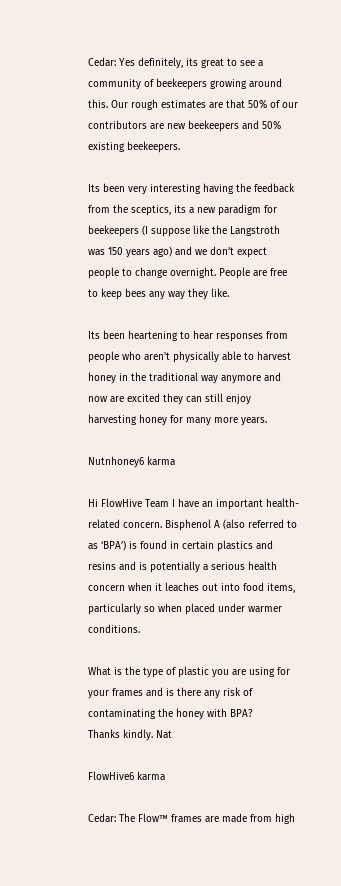Cedar: Yes definitely, its great to see a community of beekeepers growing around this. Our rough estimates are that 50% of our contributors are new beekeepers and 50% existing beekeepers.

Its been very interesting having the feedback from the sceptics, its a new paradigm for beekeepers (I suppose like the Langstroth was 150 years ago) and we don’t expect people to change overnight. People are free to keep bees any way they like.

Its been heartening to hear responses from people who aren't physically able to harvest honey in the traditional way anymore and now are excited they can still enjoy harvesting honey for many more years.

Nutnhoney6 karma

Hi FlowHive Team I have an important health-related concern. Bisphenol A (also referred to as ‘BPA’) is found in certain plastics and resins and is potentially a serious health concern when it leaches out into food items, particularly so when placed under warmer conditions.

What is the type of plastic you are using for your frames and is there any risk of contaminating the honey with BPA?
Thanks kindly. Nat

FlowHive6 karma

Cedar: The Flow™ frames are made from high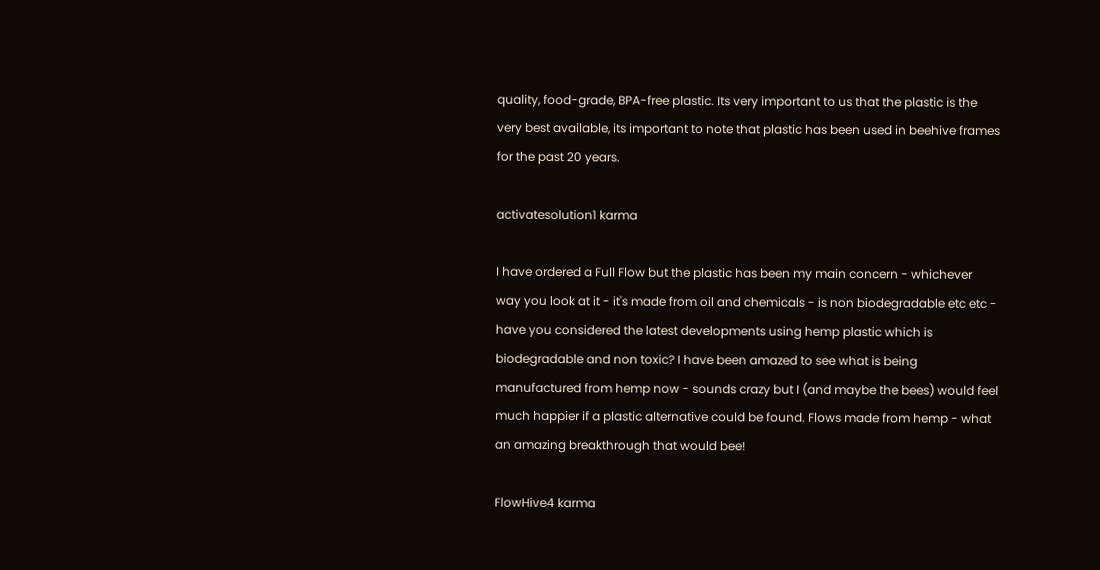quality, food-grade, BPA-free plastic. Its very important to us that the plastic is the very best available, its important to note that plastic has been used in beehive frames for the past 20 years.

activatesolution1 karma

I have ordered a Full Flow but the plastic has been my main concern - whichever way you look at it - it's made from oil and chemicals - is non biodegradable etc etc - have you considered the latest developments using hemp plastic which is biodegradable and non toxic? I have been amazed to see what is being manufactured from hemp now - sounds crazy but I (and maybe the bees) would feel much happier if a plastic alternative could be found. Flows made from hemp - what an amazing breakthrough that would bee!

FlowHive4 karma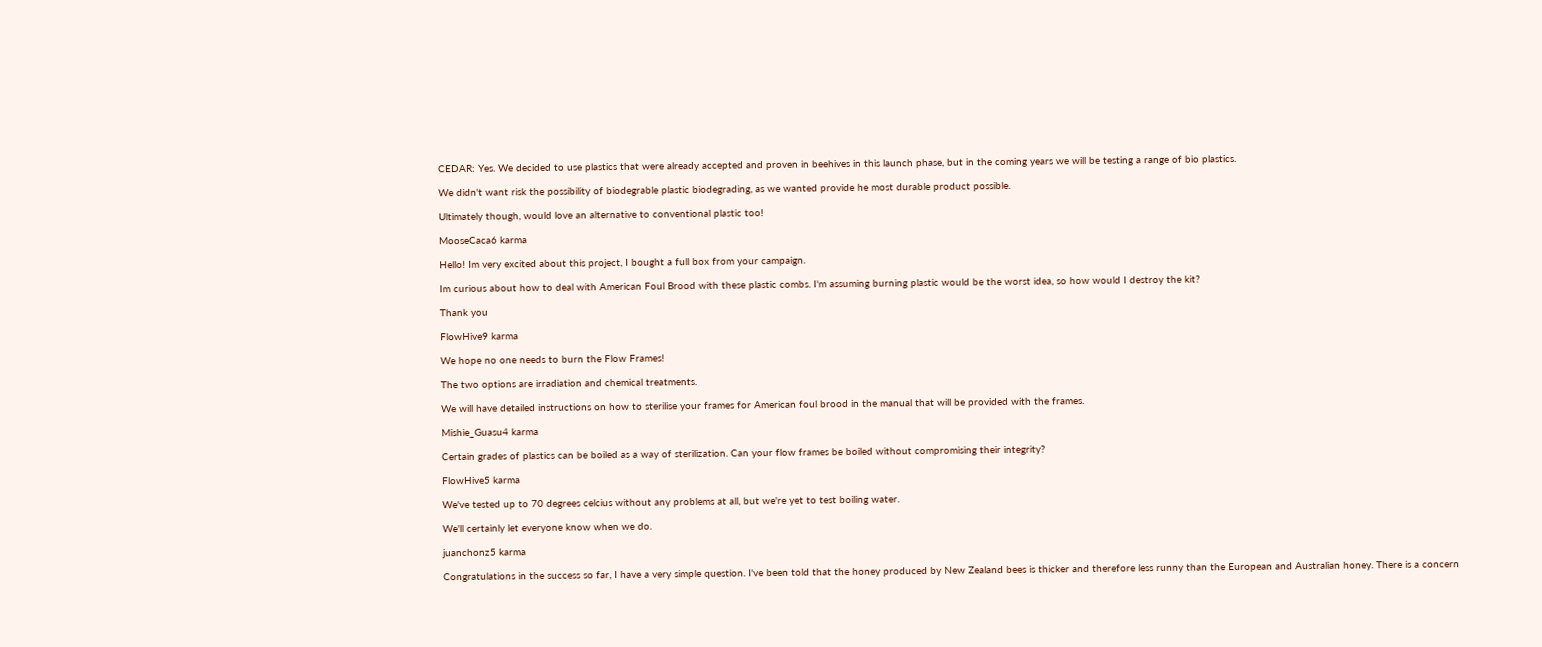CEDAR: Yes. We decided to use plastics that were already accepted and proven in beehives in this launch phase, but in the coming years we will be testing a range of bio plastics.

We didn't want risk the possibility of biodegrable plastic biodegrading, as we wanted provide he most durable product possible.

Ultimately though, would love an alternative to conventional plastic too!

MooseCaca6 karma

Hello! Im very excited about this project, I bought a full box from your campaign.

Im curious about how to deal with American Foul Brood with these plastic combs. I'm assuming burning plastic would be the worst idea, so how would I destroy the kit?

Thank you

FlowHive9 karma

We hope no one needs to burn the Flow Frames!

The two options are irradiation and chemical treatments.

We will have detailed instructions on how to sterilise your frames for American foul brood in the manual that will be provided with the frames.

Mishie_Guasu4 karma

Certain grades of plastics can be boiled as a way of sterilization. Can your flow frames be boiled without compromising their integrity?

FlowHive5 karma

We've tested up to 70 degrees celcius without any problems at all, but we're yet to test boiling water.

We'll certainly let everyone know when we do.

juanchonz5 karma

Congratulations in the success so far, I have a very simple question. I've been told that the honey produced by New Zealand bees is thicker and therefore less runny than the European and Australian honey. There is a concern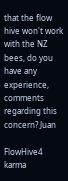that the flow hive won't work with the NZ bees, do you have any experience, comments regarding this concern? Juan

FlowHive4 karma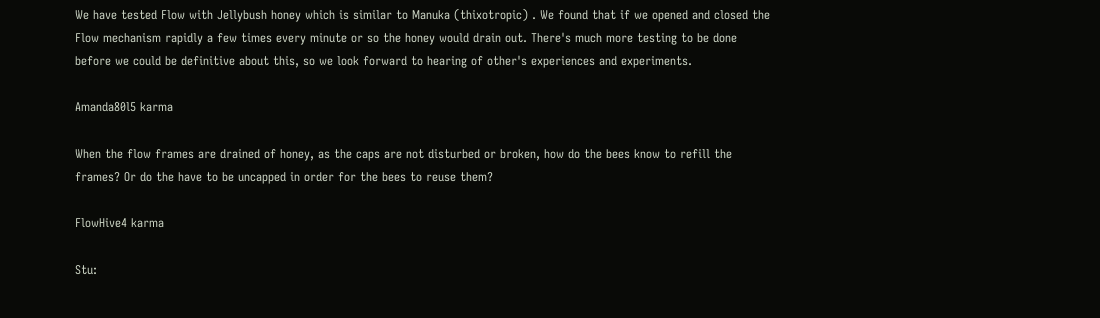We have tested Flow with Jellybush honey which is similar to Manuka (thixotropic) . We found that if we opened and closed the Flow mechanism rapidly a few times every minute or so the honey would drain out. There's much more testing to be done before we could be definitive about this, so we look forward to hearing of other's experiences and experiments.

Amanda80l5 karma

When the flow frames are drained of honey, as the caps are not disturbed or broken, how do the bees know to refill the frames? Or do the have to be uncapped in order for the bees to reuse them?

FlowHive4 karma

Stu: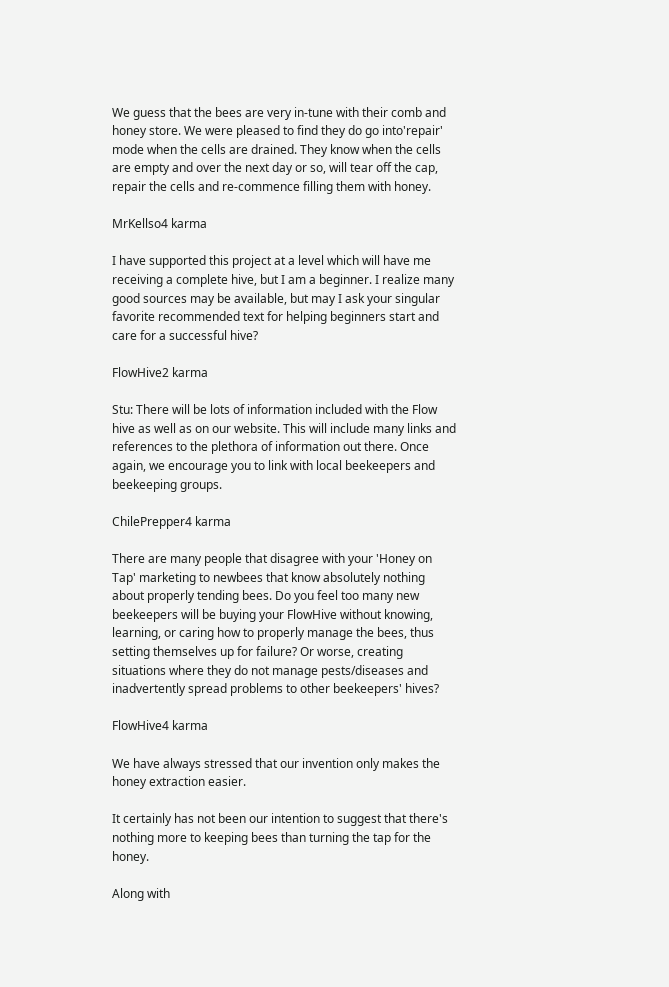We guess that the bees are very in-tune with their comb and honey store. We were pleased to find they do go into'repair' mode when the cells are drained. They know when the cells are empty and over the next day or so, will tear off the cap, repair the cells and re-commence filling them with honey.

MrKellso4 karma

I have supported this project at a level which will have me receiving a complete hive, but I am a beginner. I realize many good sources may be available, but may I ask your singular favorite recommended text for helping beginners start and care for a successful hive?

FlowHive2 karma

Stu: There will be lots of information included with the Flow hive as well as on our website. This will include many links and references to the plethora of information out there. Once again, we encourage you to link with local beekeepers and beekeeping groups.

ChilePrepper4 karma

There are many people that disagree with your 'Honey on Tap' marketing to newbees that know absolutely nothing about properly tending bees. Do you feel too many new beekeepers will be buying your FlowHive without knowing, learning, or caring how to properly manage the bees, thus setting themselves up for failure? Or worse, creating situations where they do not manage pests/diseases and inadvertently spread problems to other beekeepers' hives?

FlowHive4 karma

We have always stressed that our invention only makes the honey extraction easier.

It certainly has not been our intention to suggest that there's nothing more to keeping bees than turning the tap for the honey.

Along with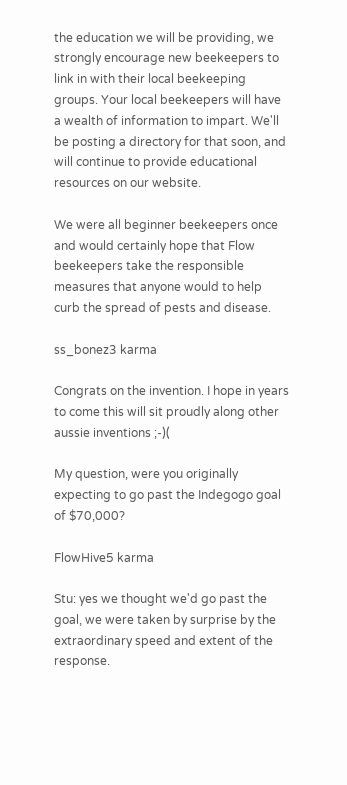the education we will be providing, we strongly encourage new beekeepers to link in with their local beekeeping groups. Your local beekeepers will have a wealth of information to impart. We'll be posting a directory for that soon, and will continue to provide educational resources on our website.

We were all beginner beekeepers once and would certainly hope that Flow beekeepers take the responsible measures that anyone would to help curb the spread of pests and disease.

ss_bonez3 karma

Congrats on the invention. I hope in years to come this will sit proudly along other aussie inventions ;-)(

My question, were you originally expecting to go past the Indegogo goal of $70,000?

FlowHive5 karma

Stu: yes we thought we'd go past the goal, we were taken by surprise by the extraordinary speed and extent of the response.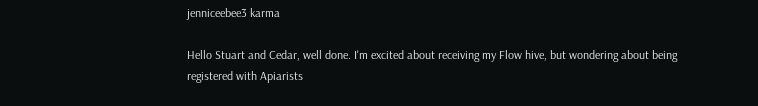jenniceebee3 karma

Hello Stuart and Cedar, well done. I'm excited about receiving my Flow hive, but wondering about being registered with Apiarists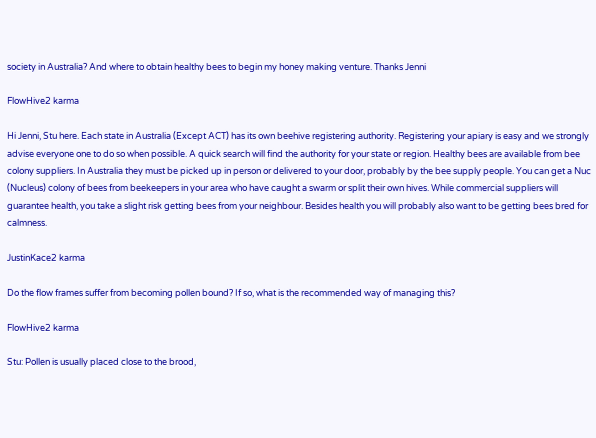society in Australia? And where to obtain healthy bees to begin my honey making venture. Thanks Jenni

FlowHive2 karma

Hi Jenni, Stu here. Each state in Australia (Except ACT) has its own beehive registering authority. Registering your apiary is easy and we strongly advise everyone one to do so when possible. A quick search will find the authority for your state or region. Healthy bees are available from bee colony suppliers. In Australia they must be picked up in person or delivered to your door, probably by the bee supply people. You can get a Nuc (Nucleus) colony of bees from beekeepers in your area who have caught a swarm or split their own hives. While commercial suppliers will guarantee health, you take a slight risk getting bees from your neighbour. Besides health you will probably also want to be getting bees bred for calmness.

JustinKace2 karma

Do the flow frames suffer from becoming pollen bound? If so, what is the recommended way of managing this?

FlowHive2 karma

Stu: Pollen is usually placed close to the brood,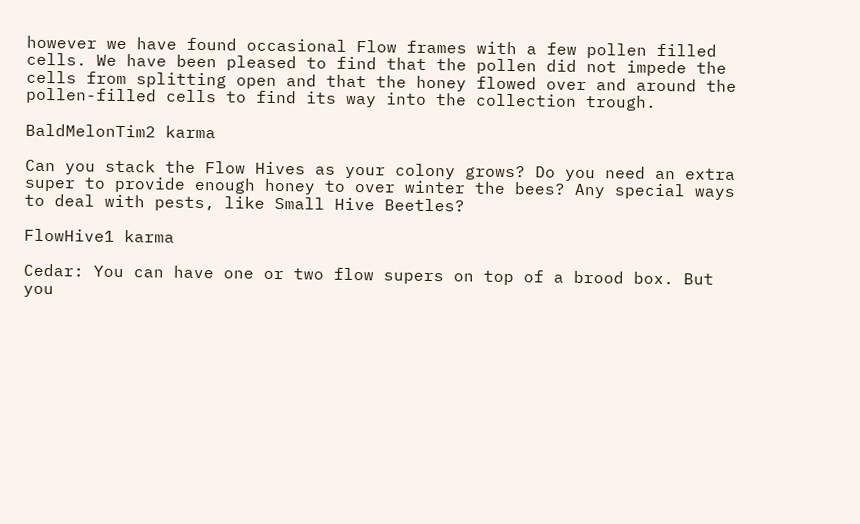however we have found occasional Flow frames with a few pollen filled cells. We have been pleased to find that the pollen did not impede the cells from splitting open and that the honey flowed over and around the pollen-filled cells to find its way into the collection trough.

BaldMelonTim2 karma

Can you stack the Flow Hives as your colony grows? Do you need an extra super to provide enough honey to over winter the bees? Any special ways to deal with pests, like Small Hive Beetles?

FlowHive1 karma

Cedar: You can have one or two flow supers on top of a brood box. But you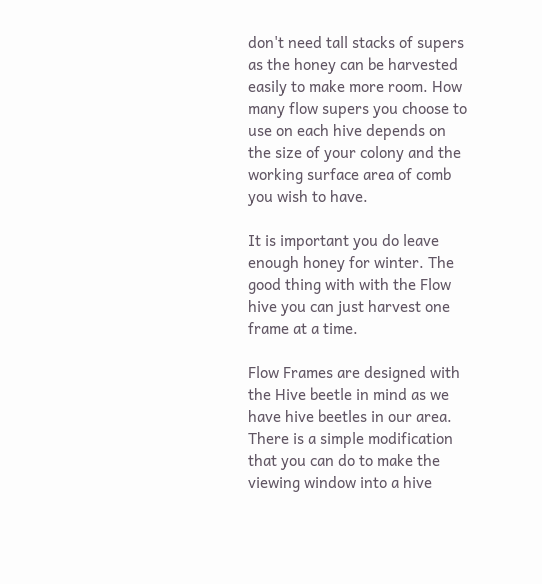don't need tall stacks of supers as the honey can be harvested easily to make more room. How many flow supers you choose to use on each hive depends on the size of your colony and the working surface area of comb you wish to have.

It is important you do leave enough honey for winter. The good thing with with the Flow hive you can just harvest one frame at a time.

Flow Frames are designed with the Hive beetle in mind as we have hive beetles in our area. There is a simple modification that you can do to make the viewing window into a hive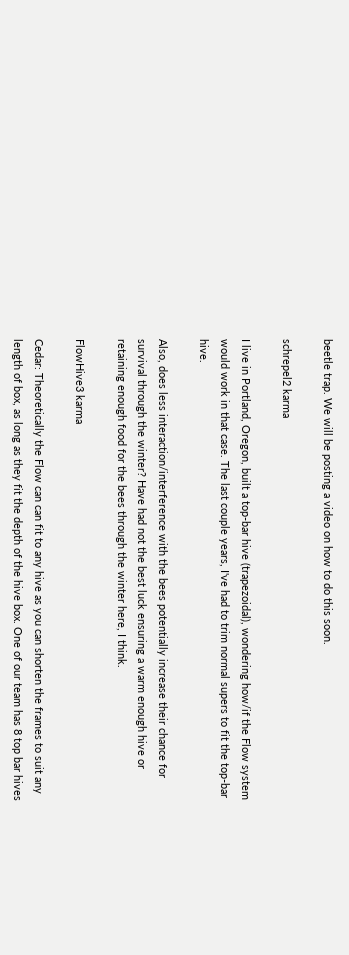beetle trap. We will be posting a video on how to do this soon.

schrepel2 karma

I live in Portland, Oregon, built a top-bar hive (trapezoidal), wondering how/if the Flow system would work in that case. The last couple years, I've had to trim normal supers to fit the top-bar hive.

Also, does less interaction/interference with the bees potentially increase their chance for survival through the winter? Have had not the best luck ensuring a warm enough hive or retaining enough food for the bees through the winter here, I think.

FlowHive3 karma

Cedar: Theoretically the Flow can can fit to any hive as you can shorten the frames to suit any length of box, as long as they fit the depth of the hive box. One of our team has 8 top bar hives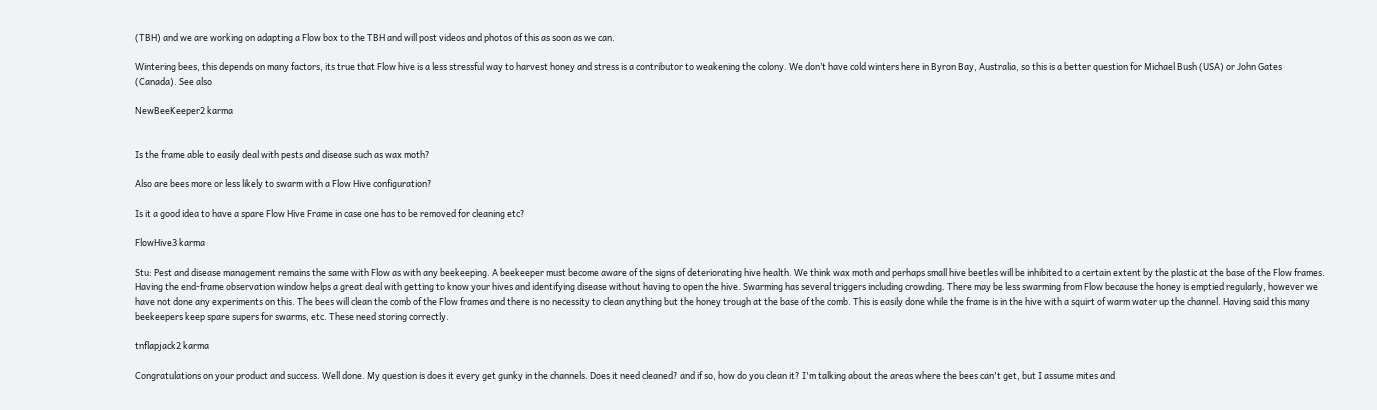(TBH) and we are working on adapting a Flow box to the TBH and will post videos and photos of this as soon as we can.

Wintering bees, this depends on many factors, its true that Flow hive is a less stressful way to harvest honey and stress is a contributor to weakening the colony. We don’t have cold winters here in Byron Bay, Australia, so this is a better question for Michael Bush (USA) or John Gates (Canada). See also

NewBeeKeeper2 karma


Is the frame able to easily deal with pests and disease such as wax moth?

Also are bees more or less likely to swarm with a Flow Hive configuration?

Is it a good idea to have a spare Flow Hive Frame in case one has to be removed for cleaning etc?

FlowHive3 karma

Stu: Pest and disease management remains the same with Flow as with any beekeeping. A beekeeper must become aware of the signs of deteriorating hive health. We think wax moth and perhaps small hive beetles will be inhibited to a certain extent by the plastic at the base of the Flow frames. Having the end-frame observation window helps a great deal with getting to know your hives and identifying disease without having to open the hive. Swarming has several triggers including crowding. There may be less swarming from Flow because the honey is emptied regularly, however we have not done any experiments on this. The bees will clean the comb of the Flow frames and there is no necessity to clean anything but the honey trough at the base of the comb. This is easily done while the frame is in the hive with a squirt of warm water up the channel. Having said this many beekeepers keep spare supers for swarms, etc. These need storing correctly.

tnflapjack2 karma

Congratulations on your product and success. Well done. My question is does it every get gunky in the channels. Does it need cleaned? and if so, how do you clean it? I'm talking about the areas where the bees can't get, but I assume mites and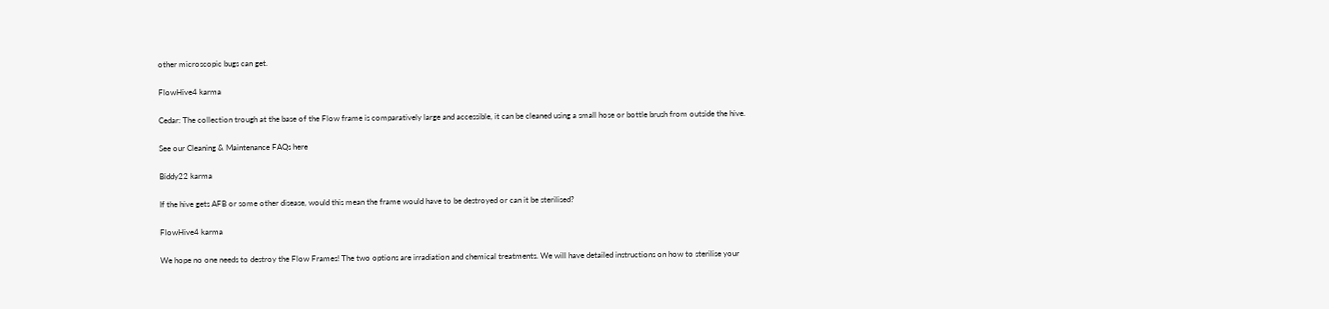other microscopic bugs can get.

FlowHive4 karma

Cedar: The collection trough at the base of the Flow frame is comparatively large and accessible, it can be cleaned using a small hose or bottle brush from outside the hive.

See our Cleaning & Maintenance FAQs here

Biddy22 karma

If the hive gets AFB or some other disease, would this mean the frame would have to be destroyed or can it be sterilised?

FlowHive4 karma

We hope no one needs to destroy the Flow Frames! The two options are irradiation and chemical treatments. We will have detailed instructions on how to sterilise your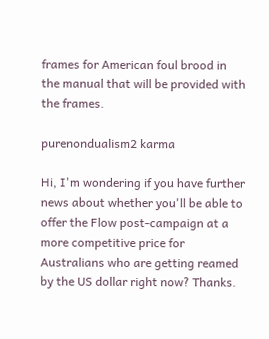frames for American foul brood in the manual that will be provided with the frames.

purenondualism2 karma

Hi, I'm wondering if you have further news about whether you'll be able to offer the Flow post-campaign at a more competitive price for Australians who are getting reamed by the US dollar right now? Thanks.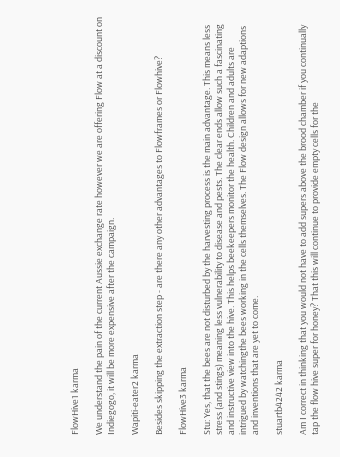FlowHive1 karma

We understand the pain of the current Aussie exchange rate however we are offering Flow at a discount on Indiegogo, it will be more expensive after the campaign.

Wapiti-eater2 karma

Besides skipping the extraction step - are there any other advantages to Flowframes or Flowhive?

FlowHive3 karma

Stu: Yes, that the bees are not disturbed by the harvesting process is the main advantage. This means less stress (and stings) meaning less vulnerability to disease and pests. The clear ends allow such a fascinating and instructive view into the hive. This helps beekeepers monitor the health. Children and adults are intrigued by watchingthe bees working in the cells themselves. The Flow design allows for new adaptions and inventions that are yet to come.

stuartb4242 karma

Am I correct in thinking that you would not have to add supers above the brood chamber if you continually tap the flow hive super for honey? That this will continue to provide empty cells for the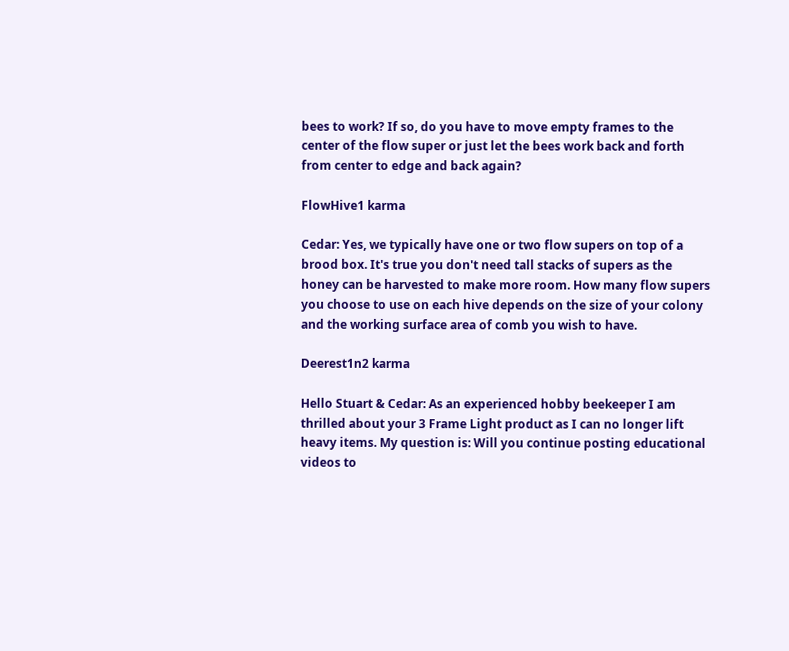bees to work? If so, do you have to move empty frames to the center of the flow super or just let the bees work back and forth from center to edge and back again?

FlowHive1 karma

Cedar: Yes, we typically have one or two flow supers on top of a brood box. It's true you don't need tall stacks of supers as the honey can be harvested to make more room. How many flow supers you choose to use on each hive depends on the size of your colony and the working surface area of comb you wish to have.

Deerest1n2 karma

Hello Stuart & Cedar: As an experienced hobby beekeeper I am thrilled about your 3 Frame Light product as I can no longer lift heavy items. My question is: Will you continue posting educational videos to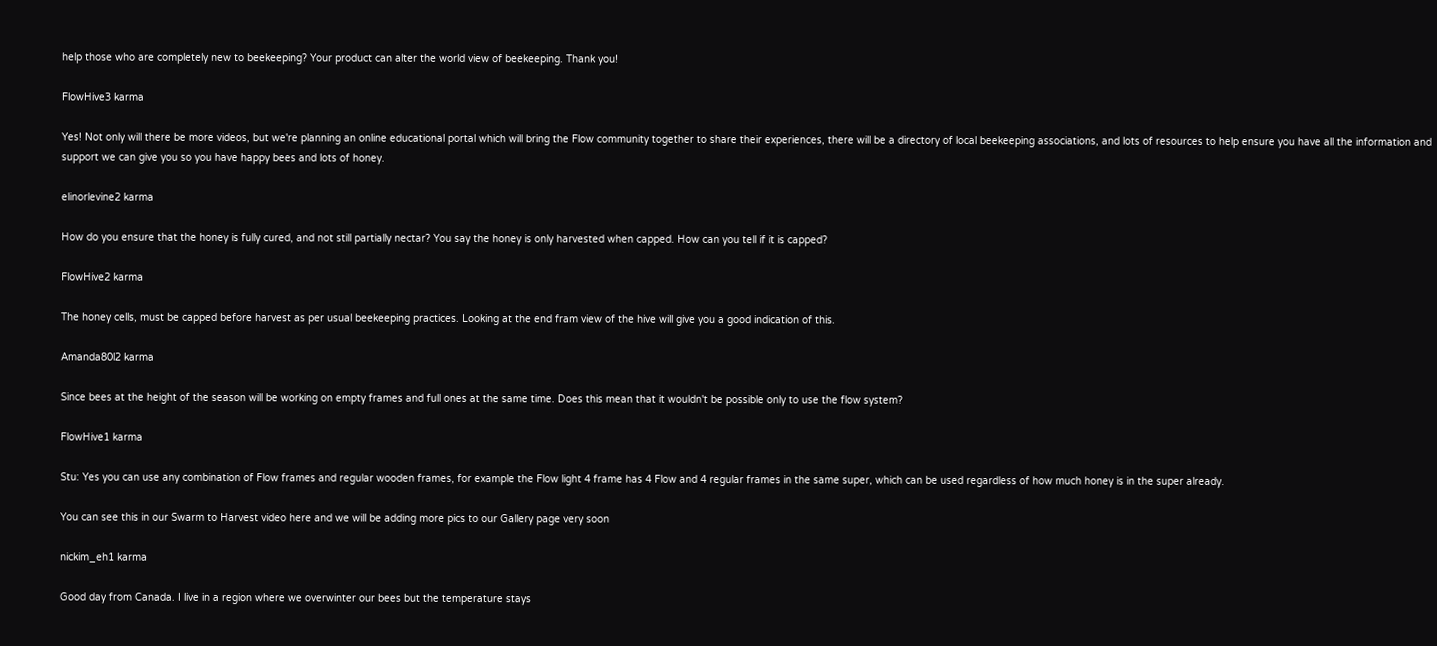help those who are completely new to beekeeping? Your product can alter the world view of beekeeping. Thank you!

FlowHive3 karma

Yes! Not only will there be more videos, but we're planning an online educational portal which will bring the Flow community together to share their experiences, there will be a directory of local beekeeping associations, and lots of resources to help ensure you have all the information and support we can give you so you have happy bees and lots of honey.

elinorlevine2 karma

How do you ensure that the honey is fully cured, and not still partially nectar? You say the honey is only harvested when capped. How can you tell if it is capped?

FlowHive2 karma

The honey cells, must be capped before harvest as per usual beekeeping practices. Looking at the end fram view of the hive will give you a good indication of this.

Amanda80l2 karma

Since bees at the height of the season will be working on empty frames and full ones at the same time. Does this mean that it wouldn't be possible only to use the flow system?

FlowHive1 karma

Stu: Yes you can use any combination of Flow frames and regular wooden frames, for example the Flow light 4 frame has 4 Flow and 4 regular frames in the same super, which can be used regardless of how much honey is in the super already.

You can see this in our Swarm to Harvest video here and we will be adding more pics to our Gallery page very soon

nickim_eh1 karma

Good day from Canada. I live in a region where we overwinter our bees but the temperature stays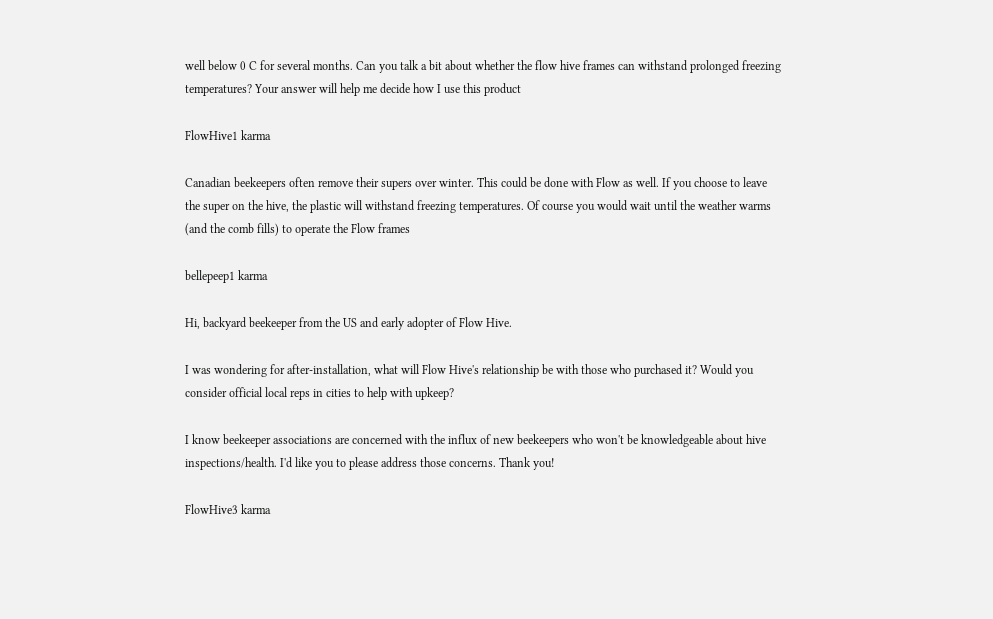well below 0 C for several months. Can you talk a bit about whether the flow hive frames can withstand prolonged freezing temperatures? Your answer will help me decide how I use this product

FlowHive1 karma

Canadian beekeepers often remove their supers over winter. This could be done with Flow as well. If you choose to leave the super on the hive, the plastic will withstand freezing temperatures. Of course you would wait until the weather warms (and the comb fills) to operate the Flow frames

bellepeep1 karma

Hi, backyard beekeeper from the US and early adopter of Flow Hive.

I was wondering for after-installation, what will Flow Hive's relationship be with those who purchased it? Would you consider official local reps in cities to help with upkeep?

I know beekeeper associations are concerned with the influx of new beekeepers who won't be knowledgeable about hive inspections/health. I'd like you to please address those concerns. Thank you!

FlowHive3 karma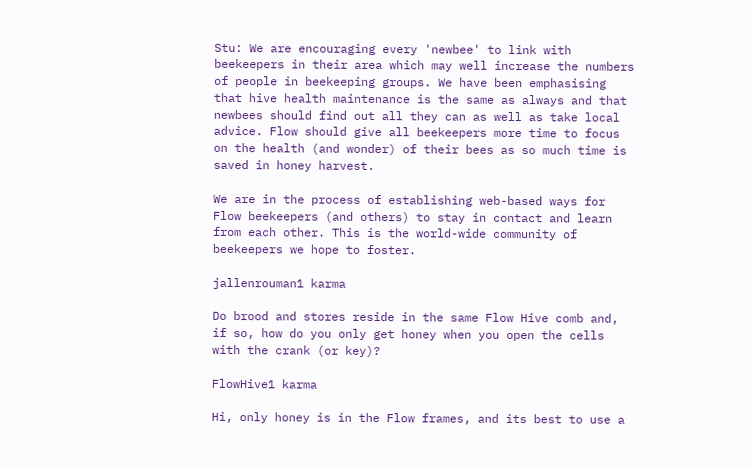Stu: We are encouraging every 'newbee' to link with beekeepers in their area which may well increase the numbers of people in beekeeping groups. We have been emphasising that hive health maintenance is the same as always and that newbees should find out all they can as well as take local advice. Flow should give all beekeepers more time to focus on the health (and wonder) of their bees as so much time is saved in honey harvest.

We are in the process of establishing web-based ways for Flow beekeepers (and others) to stay in contact and learn from each other. This is the world-wide community of beekeepers we hope to foster.

jallenrouman1 karma

Do brood and stores reside in the same Flow Hive comb and, if so, how do you only get honey when you open the cells with the crank (or key)?

FlowHive1 karma

Hi, only honey is in the Flow frames, and its best to use a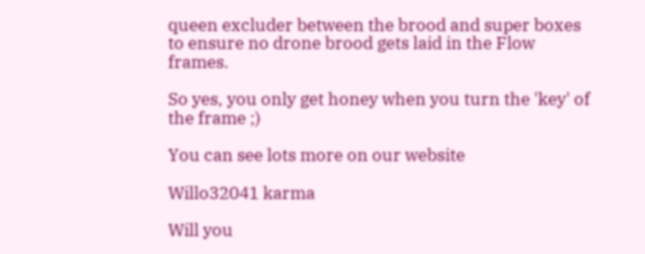queen excluder between the brood and super boxes to ensure no drone brood gets laid in the Flow frames.

So yes, you only get honey when you turn the 'key' of the frame ;)

You can see lots more on our website

Willo32041 karma

Will you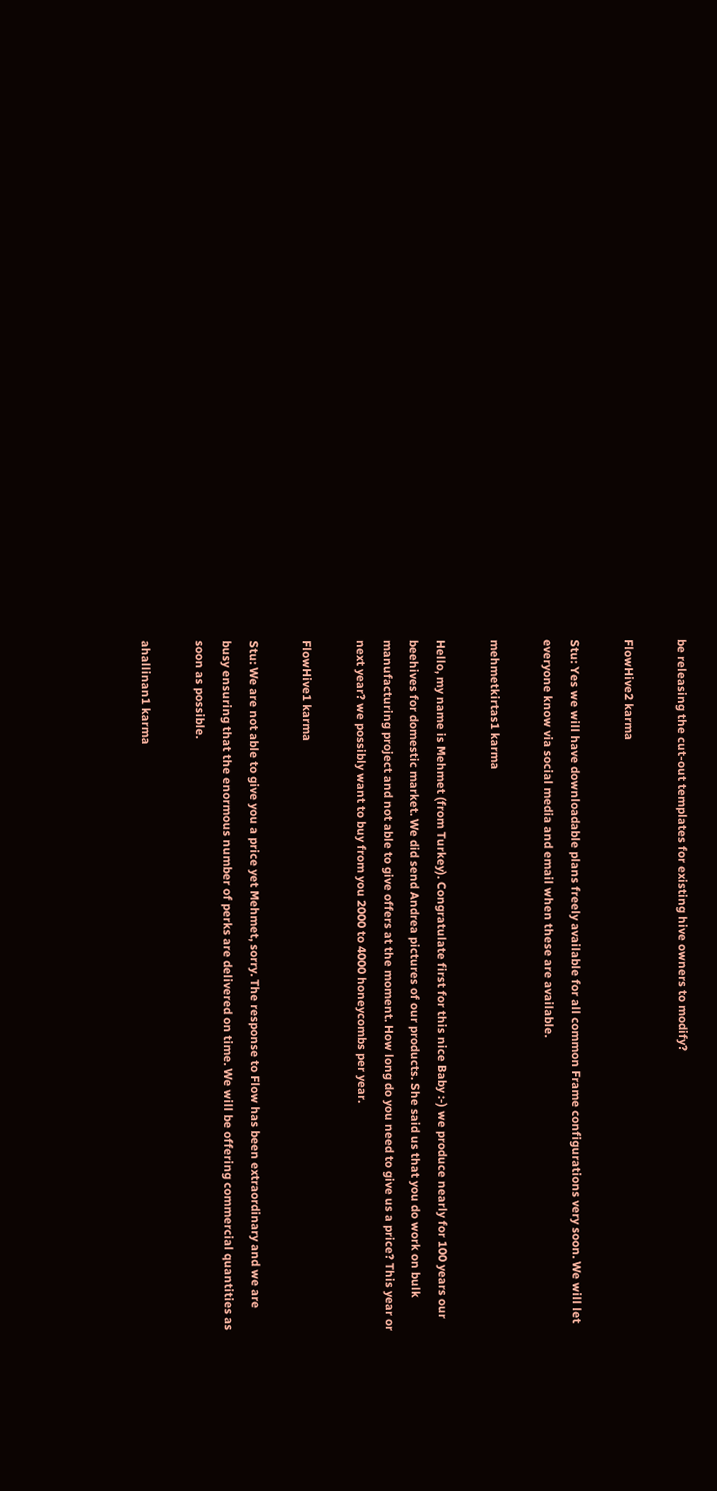be releasing the cut-out templates for existing hive owners to modify?

FlowHive2 karma

Stu: Yes we will have downloadable plans freely available for all common Frame configurations very soon. We will let everyone know via social media and email when these are available.

mehmetkirtas1 karma

Hello, my name is Mehmet (from Turkey). Congratulate first for this nice Baby :-) we produce nearly for 100 years our beehives for domestic market. We did send Andrea pictures of our products. She said us that you do work on bulk manufacturing project and not able to give offers at the moment. How long do you need to give us a price? This year or next year? we possibly want to buy from you 2000 to 4000 honeycombs per year.

FlowHive1 karma

Stu: We are not able to give you a price yet Mehmet, sorry. The response to Flow has been extraordinary and we are busy ensuring that the enormous number of perks are delivered on time. We will be offering commercial quantities as soon as possible.

ahallinan1 karma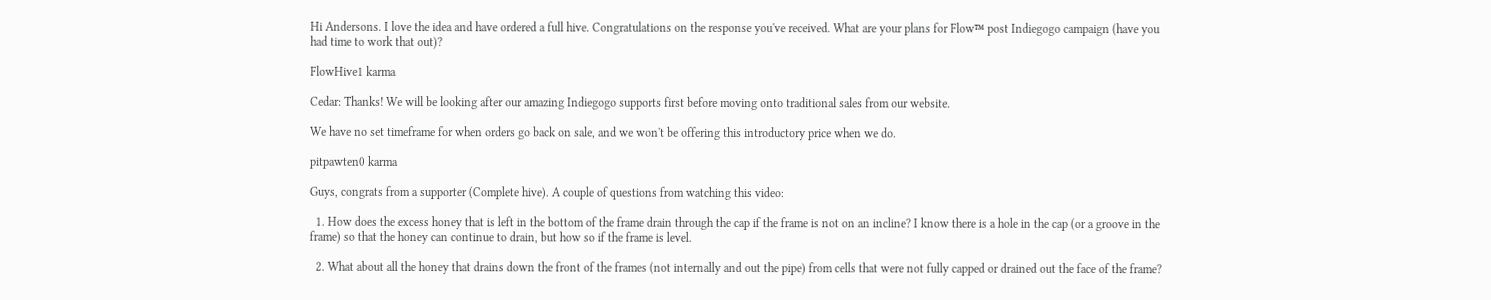Hi Andersons. I love the idea and have ordered a full hive. Congratulations on the response you've received. What are your plans for Flow™ post Indiegogo campaign (have you had time to work that out)?

FlowHive1 karma

Cedar: Thanks! We will be looking after our amazing Indiegogo supports first before moving onto traditional sales from our website.

We have no set timeframe for when orders go back on sale, and we won't be offering this introductory price when we do.

pitpawten0 karma

Guys, congrats from a supporter (Complete hive). A couple of questions from watching this video:

  1. How does the excess honey that is left in the bottom of the frame drain through the cap if the frame is not on an incline? I know there is a hole in the cap (or a groove in the frame) so that the honey can continue to drain, but how so if the frame is level.

  2. What about all the honey that drains down the front of the frames (not internally and out the pipe) from cells that were not fully capped or drained out the face of the frame?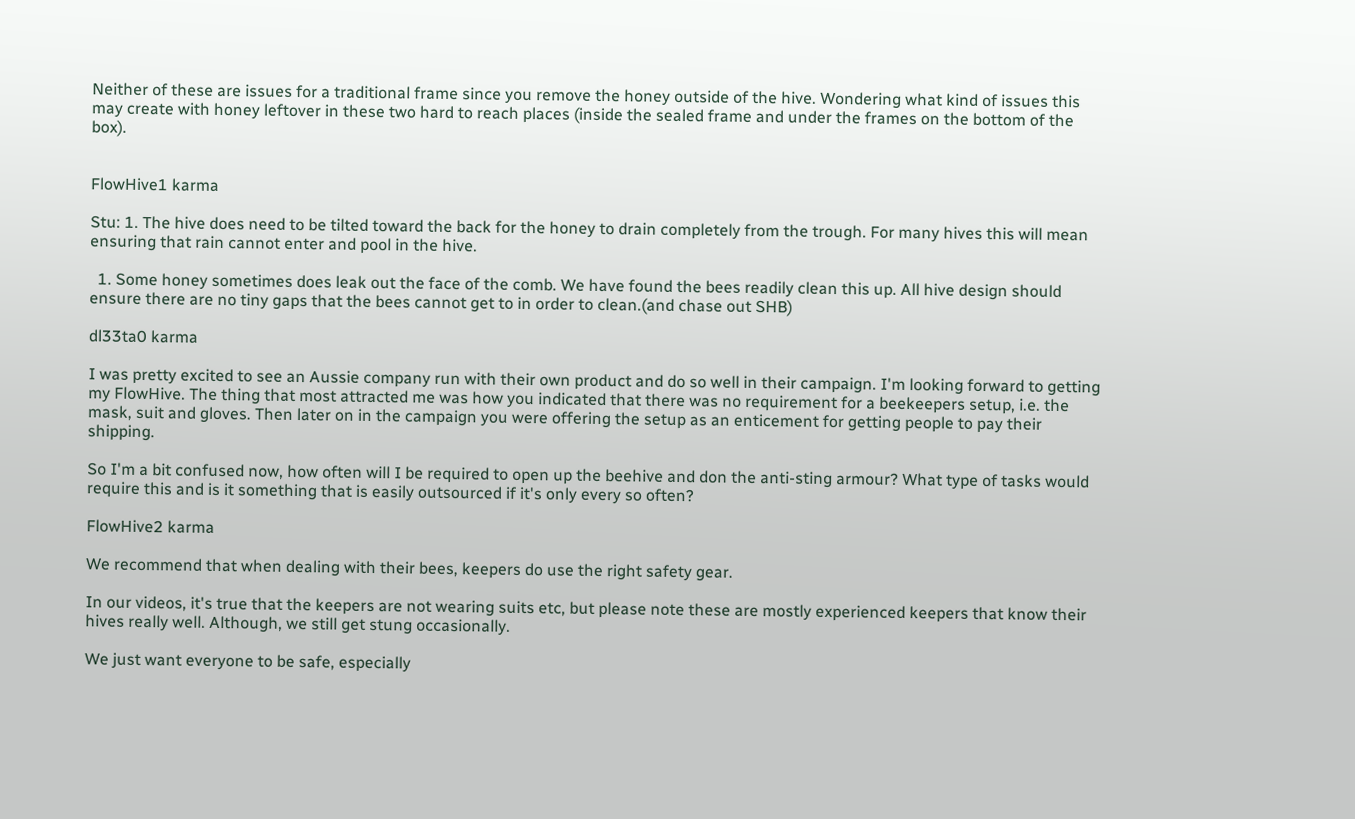Neither of these are issues for a traditional frame since you remove the honey outside of the hive. Wondering what kind of issues this may create with honey leftover in these two hard to reach places (inside the sealed frame and under the frames on the bottom of the box).


FlowHive1 karma

Stu: 1. The hive does need to be tilted toward the back for the honey to drain completely from the trough. For many hives this will mean ensuring that rain cannot enter and pool in the hive.

  1. Some honey sometimes does leak out the face of the comb. We have found the bees readily clean this up. All hive design should ensure there are no tiny gaps that the bees cannot get to in order to clean.(and chase out SHB)

dl33ta0 karma

I was pretty excited to see an Aussie company run with their own product and do so well in their campaign. I'm looking forward to getting my FlowHive. The thing that most attracted me was how you indicated that there was no requirement for a beekeepers setup, i.e. the mask, suit and gloves. Then later on in the campaign you were offering the setup as an enticement for getting people to pay their shipping.

So I'm a bit confused now, how often will I be required to open up the beehive and don the anti-sting armour? What type of tasks would require this and is it something that is easily outsourced if it's only every so often?

FlowHive2 karma

We recommend that when dealing with their bees, keepers do use the right safety gear.

In our videos, it's true that the keepers are not wearing suits etc, but please note these are mostly experienced keepers that know their hives really well. Although, we still get stung occasionally.

We just want everyone to be safe, especially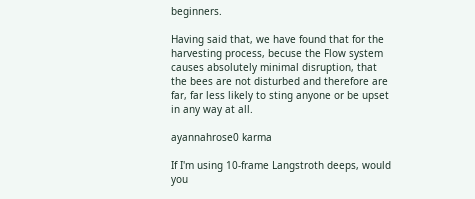beginners.

Having said that, we have found that for the harvesting process, becuse the Flow system causes absolutely minimal disruption, that the bees are not disturbed and therefore are far, far less likely to sting anyone or be upset in any way at all.

ayannahrose0 karma

If I'm using 10-frame Langstroth deeps, would you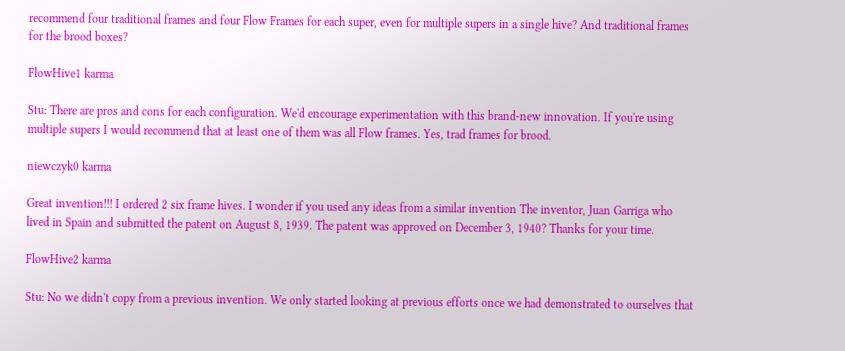recommend four traditional frames and four Flow Frames for each super, even for multiple supers in a single hive? And traditional frames for the brood boxes?

FlowHive1 karma

Stu: There are pros and cons for each configuration. We'd encourage experimentation with this brand-new innovation. If you're using multiple supers I would recommend that at least one of them was all Flow frames. Yes, trad frames for brood.

niewczyk0 karma

Great invention!!! I ordered 2 six frame hives. I wonder if you used any ideas from a similar invention The inventor, Juan Garriga who lived in Spain and submitted the patent on August 8, 1939. The patent was approved on December 3, 1940? Thanks for your time.

FlowHive2 karma

Stu: No we didn't copy from a previous invention. We only started looking at previous efforts once we had demonstrated to ourselves that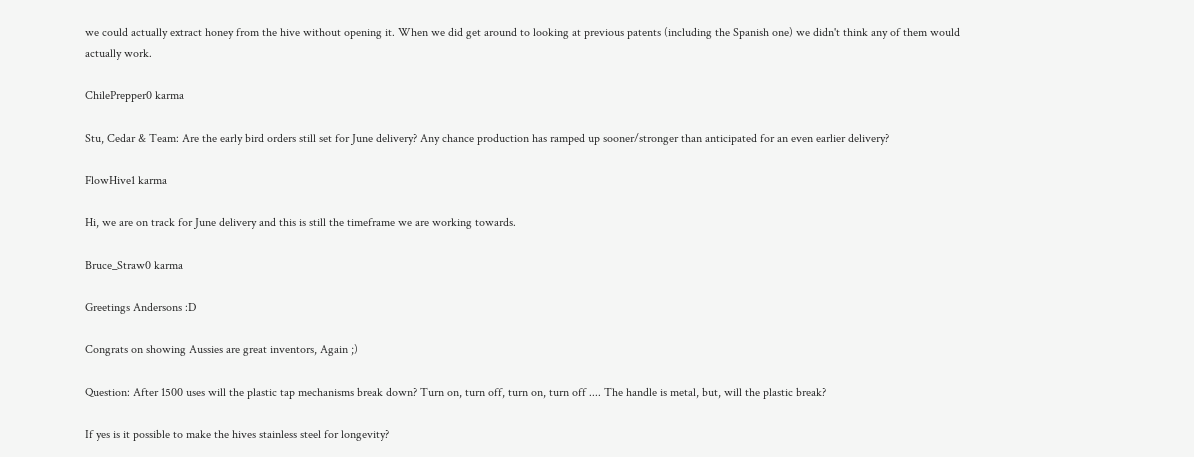we could actually extract honey from the hive without opening it. When we did get around to looking at previous patents (including the Spanish one) we didn't think any of them would actually work.

ChilePrepper0 karma

Stu, Cedar & Team: Are the early bird orders still set for June delivery? Any chance production has ramped up sooner/stronger than anticipated for an even earlier delivery?

FlowHive1 karma

Hi, we are on track for June delivery and this is still the timeframe we are working towards.

Bruce_Straw0 karma

Greetings Andersons :D

Congrats on showing Aussies are great inventors, Again ;)

Question: After 1500 uses will the plastic tap mechanisms break down? Turn on, turn off, turn on, turn off .... The handle is metal, but, will the plastic break?

If yes is it possible to make the hives stainless steel for longevity?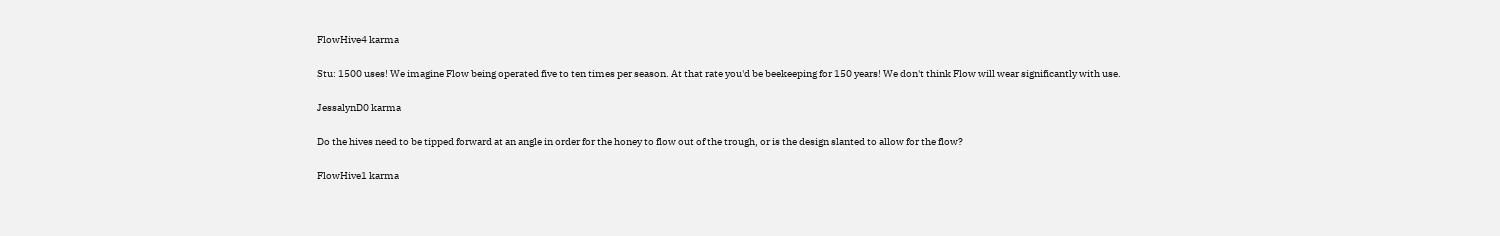FlowHive4 karma

Stu: 1500 uses! We imagine Flow being operated five to ten times per season. At that rate you'd be beekeeping for 150 years! We don't think Flow will wear significantly with use.

JessalynD0 karma

Do the hives need to be tipped forward at an angle in order for the honey to flow out of the trough, or is the design slanted to allow for the flow?

FlowHive1 karma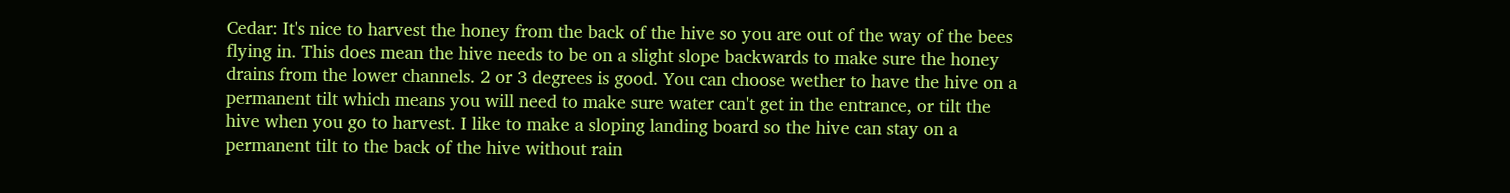Cedar: It's nice to harvest the honey from the back of the hive so you are out of the way of the bees flying in. This does mean the hive needs to be on a slight slope backwards to make sure the honey drains from the lower channels. 2 or 3 degrees is good. You can choose wether to have the hive on a permanent tilt which means you will need to make sure water can't get in the entrance, or tilt the hive when you go to harvest. I like to make a sloping landing board so the hive can stay on a permanent tilt to the back of the hive without rain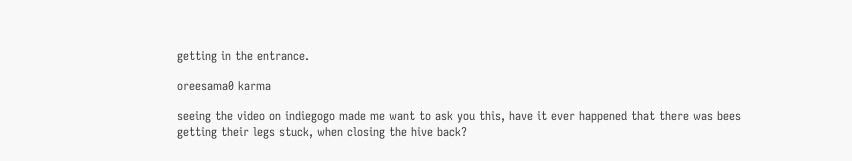getting in the entrance.

oreesama0 karma

seeing the video on indiegogo made me want to ask you this, have it ever happened that there was bees getting their legs stuck, when closing the hive back?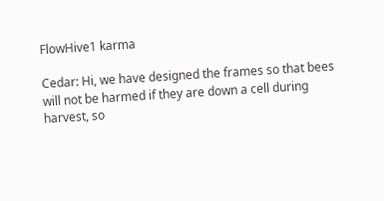FlowHive1 karma

Cedar: Hi, we have designed the frames so that bees will not be harmed if they are down a cell during harvest, so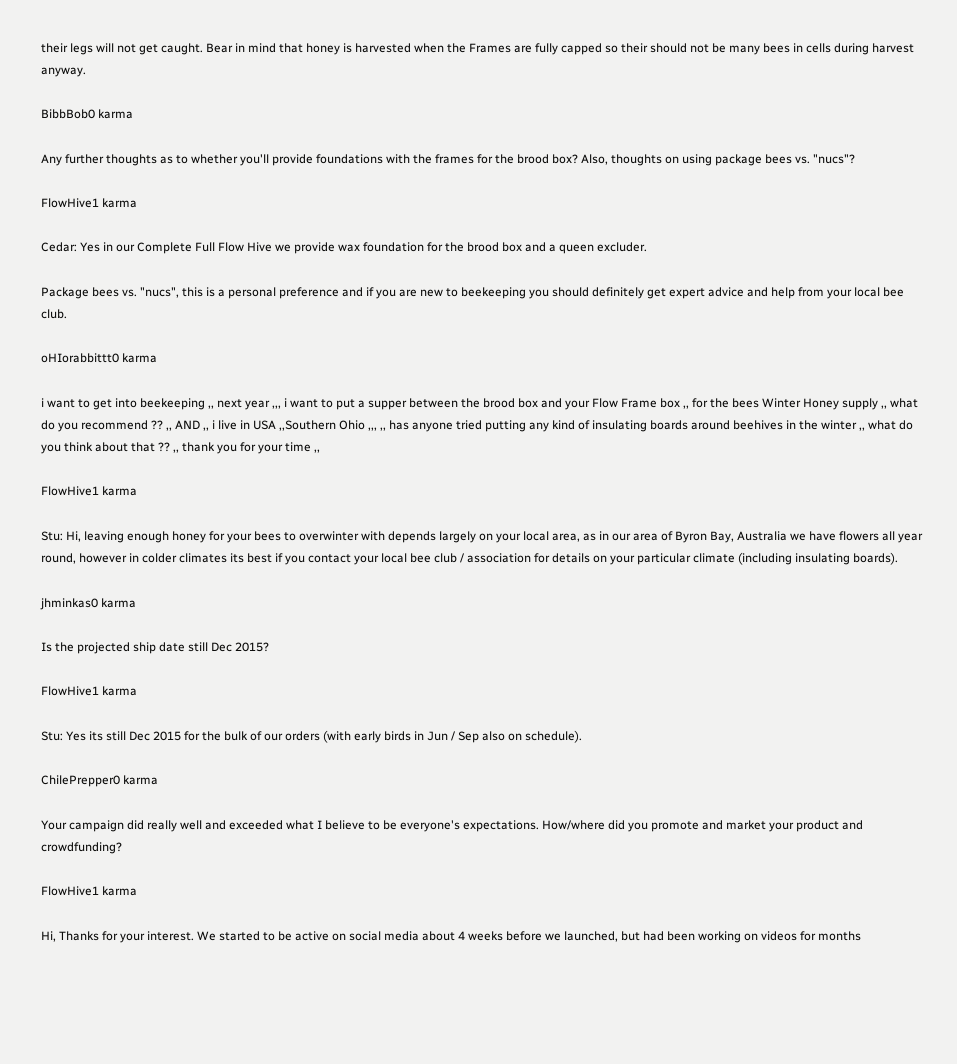their legs will not get caught. Bear in mind that honey is harvested when the Frames are fully capped so their should not be many bees in cells during harvest anyway.

BibbBob0 karma

Any further thoughts as to whether you'll provide foundations with the frames for the brood box? Also, thoughts on using package bees vs. "nucs"?

FlowHive1 karma

Cedar: Yes in our Complete Full Flow Hive we provide wax foundation for the brood box and a queen excluder.

Package bees vs. "nucs", this is a personal preference and if you are new to beekeeping you should definitely get expert advice and help from your local bee club.

oHIorabbittt0 karma

i want to get into beekeeping ,, next year ,,, i want to put a supper between the brood box and your Flow Frame box ,, for the bees Winter Honey supply ,, what do you recommend ?? ,, AND ,, i live in USA ,,Southern Ohio ,,, ,, has anyone tried putting any kind of insulating boards around beehives in the winter ,, what do you think about that ?? ,, thank you for your time ,,

FlowHive1 karma

Stu: Hi, leaving enough honey for your bees to overwinter with depends largely on your local area, as in our area of Byron Bay, Australia we have flowers all year round, however in colder climates its best if you contact your local bee club / association for details on your particular climate (including insulating boards).

jhminkas0 karma

Is the projected ship date still Dec 2015?

FlowHive1 karma

Stu: Yes its still Dec 2015 for the bulk of our orders (with early birds in Jun / Sep also on schedule).

ChilePrepper0 karma

Your campaign did really well and exceeded what I believe to be everyone's expectations. How/where did you promote and market your product and crowdfunding?

FlowHive1 karma

Hi, Thanks for your interest. We started to be active on social media about 4 weeks before we launched, but had been working on videos for months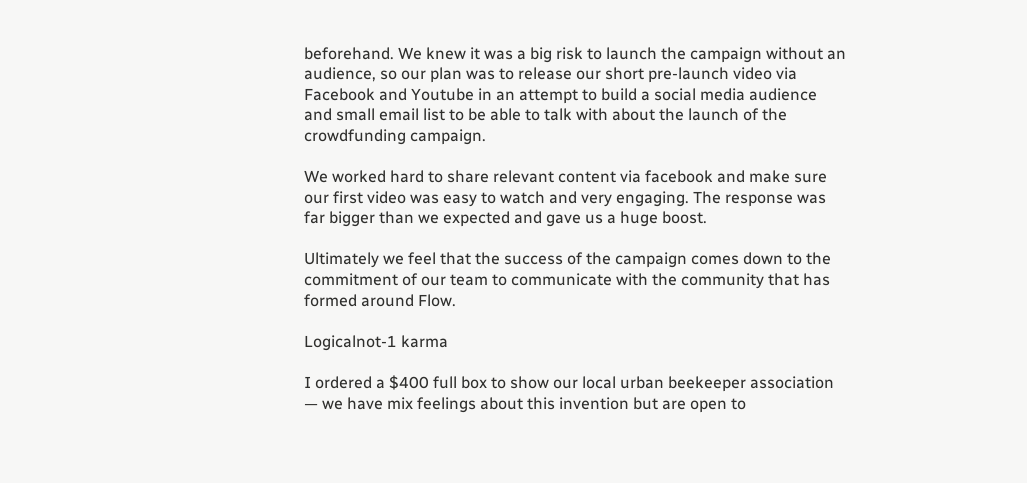beforehand. We knew it was a big risk to launch the campaign without an audience, so our plan was to release our short pre-launch video via Facebook and Youtube in an attempt to build a social media audience and small email list to be able to talk with about the launch of the crowdfunding campaign.

We worked hard to share relevant content via facebook and make sure our first video was easy to watch and very engaging. The response was far bigger than we expected and gave us a huge boost.

Ultimately we feel that the success of the campaign comes down to the commitment of our team to communicate with the community that has formed around Flow.

Logicalnot-1 karma

I ordered a $400 full box to show our local urban beekeeper association — we have mix feelings about this invention but are open to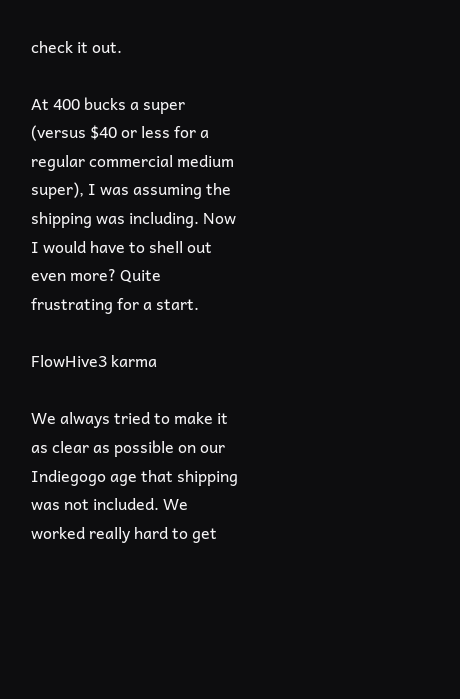check it out.

At 400 bucks a super (versus $40 or less for a regular commercial medium super), I was assuming the shipping was including. Now I would have to shell out even more? Quite frustrating for a start.

FlowHive3 karma

We always tried to make it as clear as possible on our Indiegogo age that shipping was not included. We worked really hard to get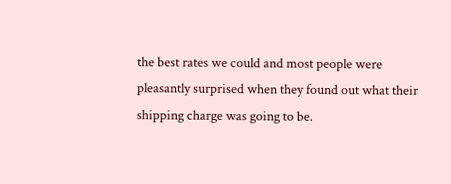the best rates we could and most people were pleasantly surprised when they found out what their shipping charge was going to be.